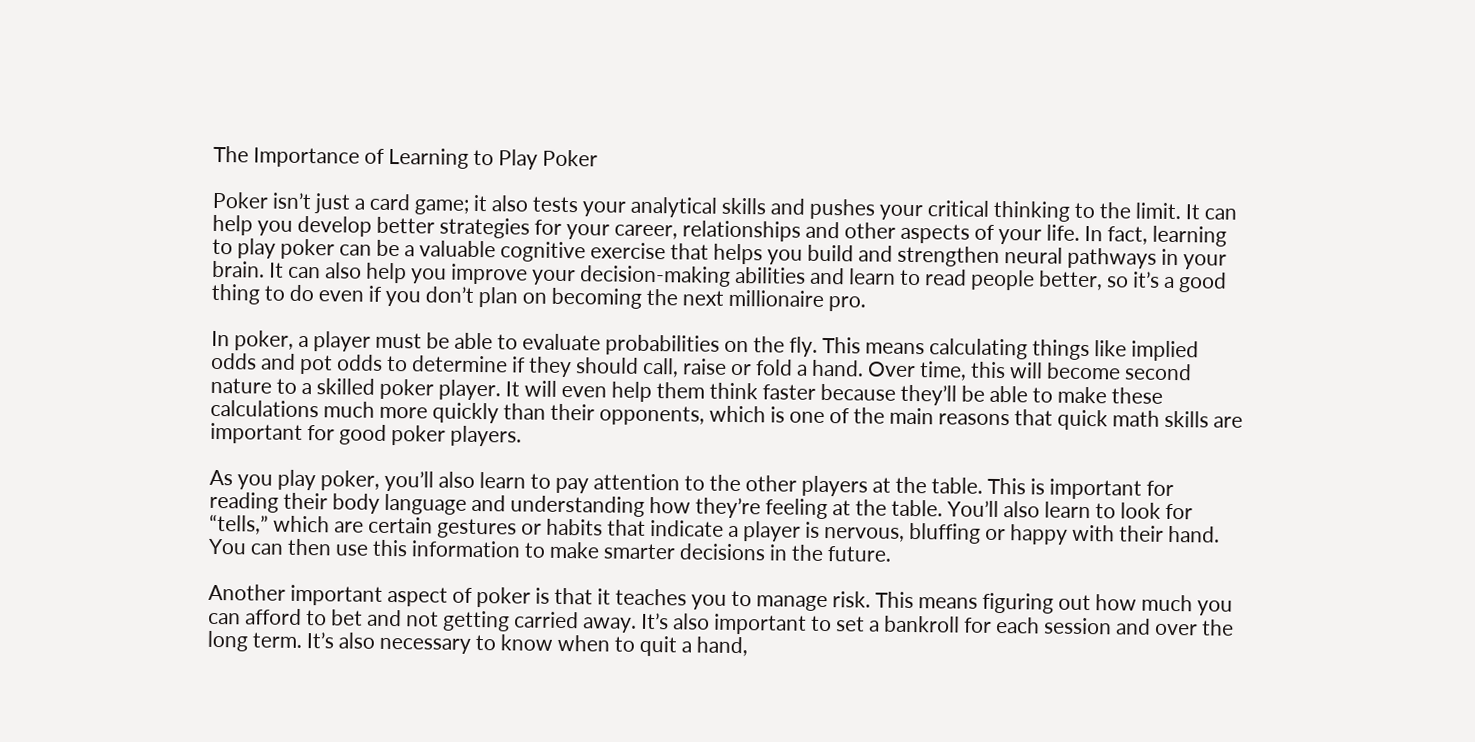The Importance of Learning to Play Poker

Poker isn’t just a card game; it also tests your analytical skills and pushes your critical thinking to the limit. It can help you develop better strategies for your career, relationships and other aspects of your life. In fact, learning to play poker can be a valuable cognitive exercise that helps you build and strengthen neural pathways in your brain. It can also help you improve your decision-making abilities and learn to read people better, so it’s a good thing to do even if you don’t plan on becoming the next millionaire pro.

In poker, a player must be able to evaluate probabilities on the fly. This means calculating things like implied odds and pot odds to determine if they should call, raise or fold a hand. Over time, this will become second nature to a skilled poker player. It will even help them think faster because they’ll be able to make these calculations much more quickly than their opponents, which is one of the main reasons that quick math skills are important for good poker players.

As you play poker, you’ll also learn to pay attention to the other players at the table. This is important for reading their body language and understanding how they’re feeling at the table. You’ll also learn to look for “tells,” which are certain gestures or habits that indicate a player is nervous, bluffing or happy with their hand. You can then use this information to make smarter decisions in the future.

Another important aspect of poker is that it teaches you to manage risk. This means figuring out how much you can afford to bet and not getting carried away. It’s also important to set a bankroll for each session and over the long term. It’s also necessary to know when to quit a hand,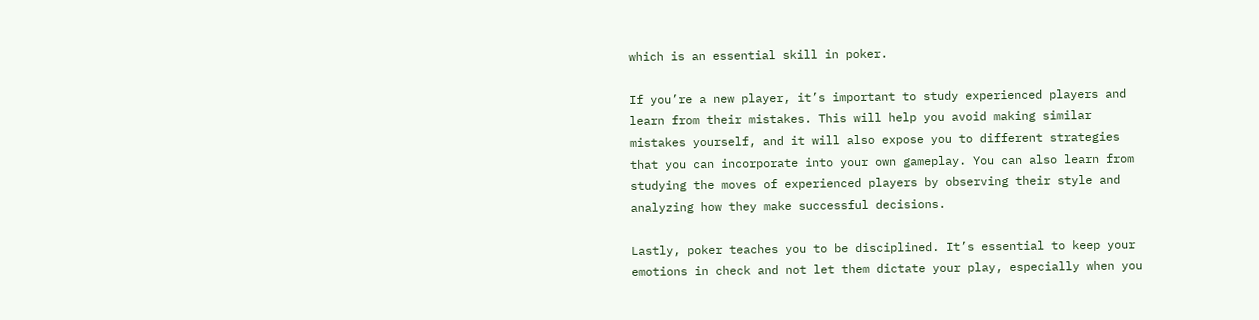which is an essential skill in poker.

If you’re a new player, it’s important to study experienced players and learn from their mistakes. This will help you avoid making similar mistakes yourself, and it will also expose you to different strategies that you can incorporate into your own gameplay. You can also learn from studying the moves of experienced players by observing their style and analyzing how they make successful decisions.

Lastly, poker teaches you to be disciplined. It’s essential to keep your emotions in check and not let them dictate your play, especially when you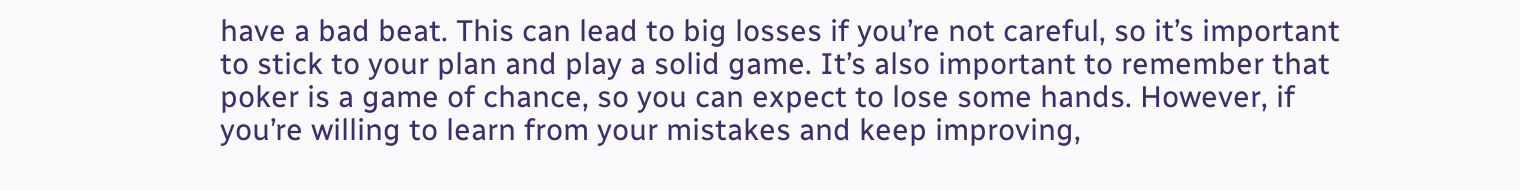have a bad beat. This can lead to big losses if you’re not careful, so it’s important to stick to your plan and play a solid game. It’s also important to remember that poker is a game of chance, so you can expect to lose some hands. However, if you’re willing to learn from your mistakes and keep improving,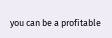you can be a profitable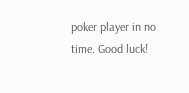poker player in no time. Good luck!